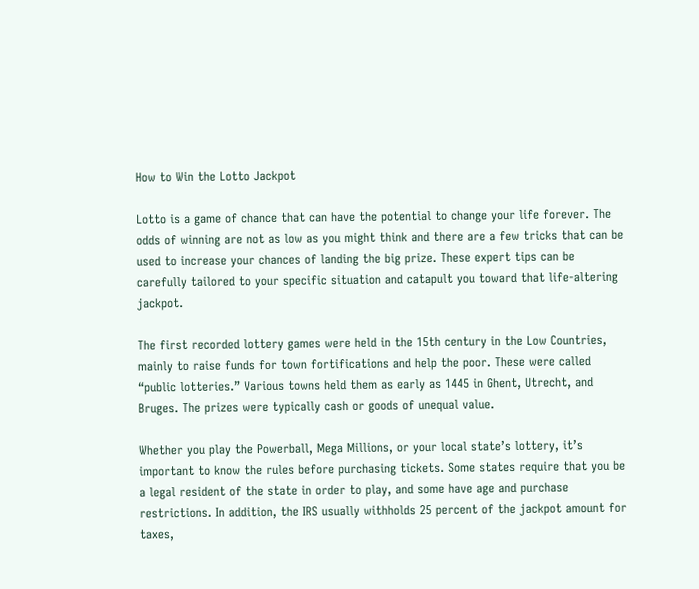How to Win the Lotto Jackpot

Lotto is a game of chance that can have the potential to change your life forever. The odds of winning are not as low as you might think and there are a few tricks that can be used to increase your chances of landing the big prize. These expert tips can be carefully tailored to your specific situation and catapult you toward that life-altering jackpot.

The first recorded lottery games were held in the 15th century in the Low Countries, mainly to raise funds for town fortifications and help the poor. These were called “public lotteries.” Various towns held them as early as 1445 in Ghent, Utrecht, and Bruges. The prizes were typically cash or goods of unequal value.

Whether you play the Powerball, Mega Millions, or your local state’s lottery, it’s important to know the rules before purchasing tickets. Some states require that you be a legal resident of the state in order to play, and some have age and purchase restrictions. In addition, the IRS usually withholds 25 percent of the jackpot amount for taxes,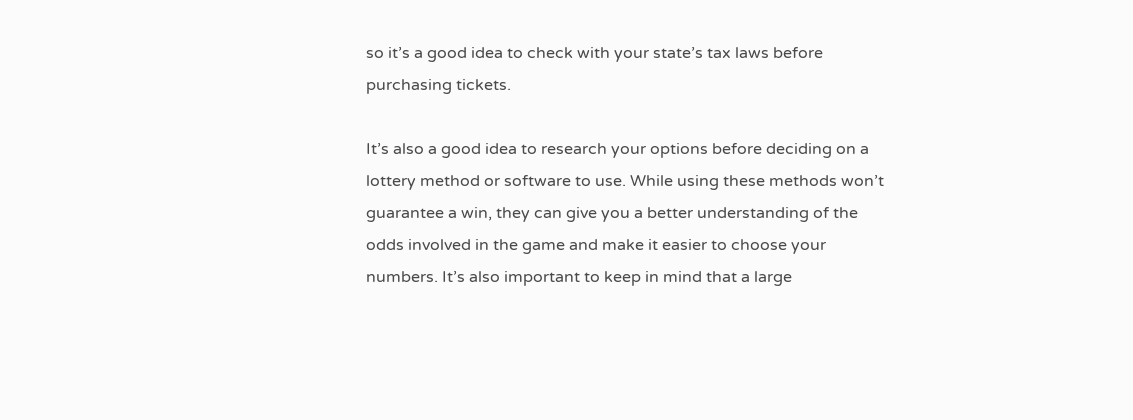so it’s a good idea to check with your state’s tax laws before purchasing tickets.

It’s also a good idea to research your options before deciding on a lottery method or software to use. While using these methods won’t guarantee a win, they can give you a better understanding of the odds involved in the game and make it easier to choose your numbers. It’s also important to keep in mind that a large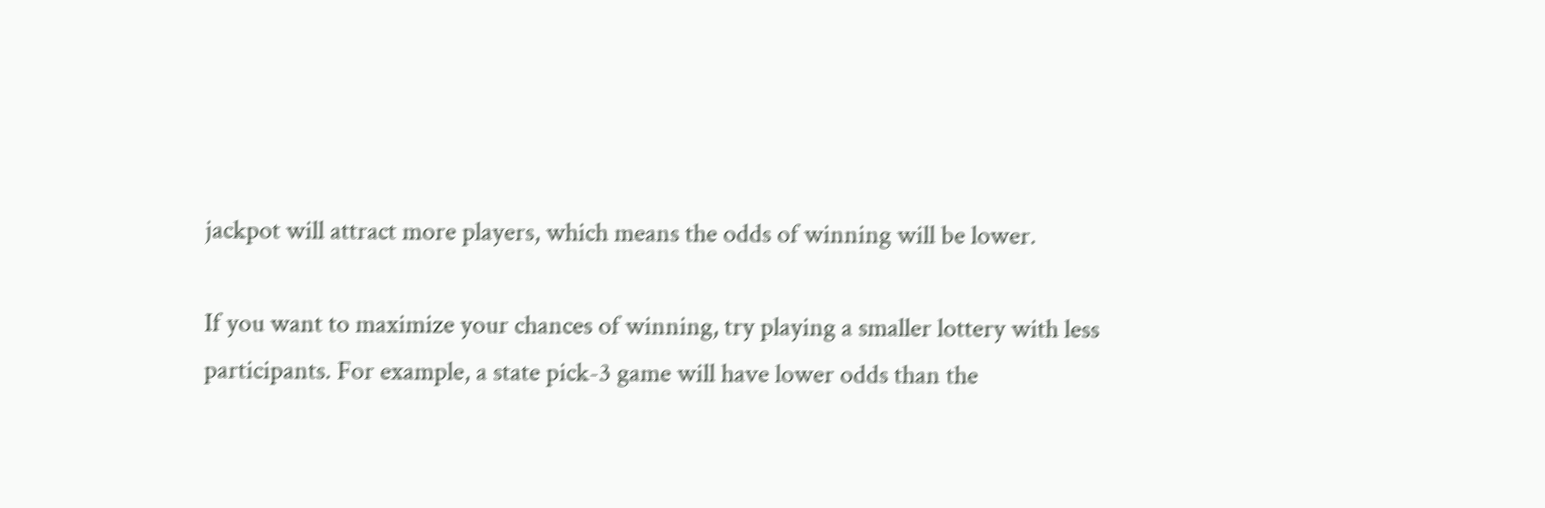jackpot will attract more players, which means the odds of winning will be lower.

If you want to maximize your chances of winning, try playing a smaller lottery with less participants. For example, a state pick-3 game will have lower odds than the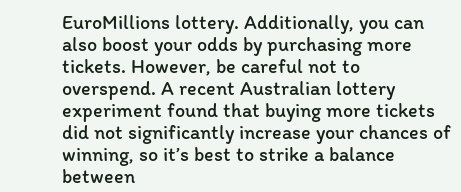EuroMillions lottery. Additionally, you can also boost your odds by purchasing more tickets. However, be careful not to overspend. A recent Australian lottery experiment found that buying more tickets did not significantly increase your chances of winning, so it’s best to strike a balance between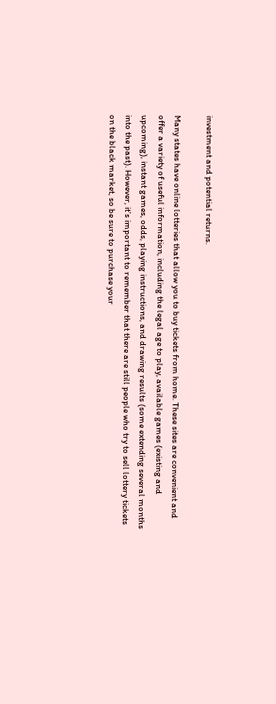investment and potential returns.

Many states have online lotteries that allow you to buy tickets from home. These sites are convenient and offer a variety of useful information, including the legal age to play, available games (existing and upcoming), instant games, odds, playing instructions, and drawing results (some extending several months into the past). However, it’s important to remember that there are still people who try to sell lottery tickets on the black market, so be sure to purchase your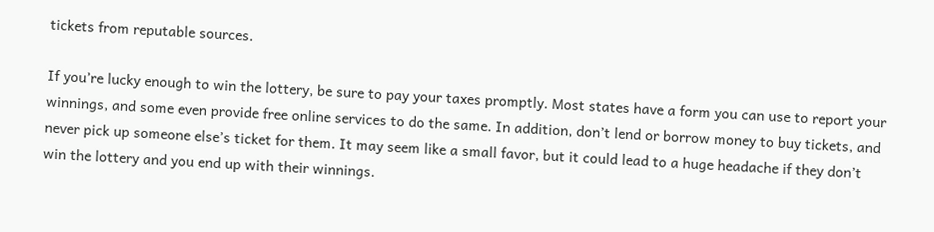tickets from reputable sources.

If you’re lucky enough to win the lottery, be sure to pay your taxes promptly. Most states have a form you can use to report your winnings, and some even provide free online services to do the same. In addition, don’t lend or borrow money to buy tickets, and never pick up someone else’s ticket for them. It may seem like a small favor, but it could lead to a huge headache if they don’t win the lottery and you end up with their winnings.